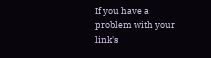If you have a problem with your link's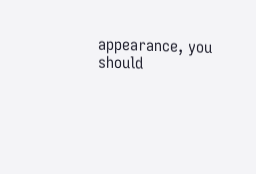appearance, you should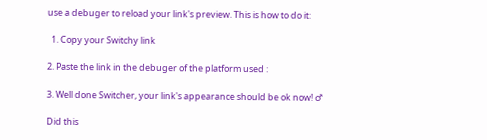use a debuger to reload your link's preview. This is how to do it:

  1. Copy your Switchy link

2. Paste the link in the debuger of the platform used :

3. Well done Switcher, your link's appearance should be ok now! ♂

Did this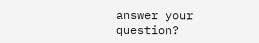answer your question?